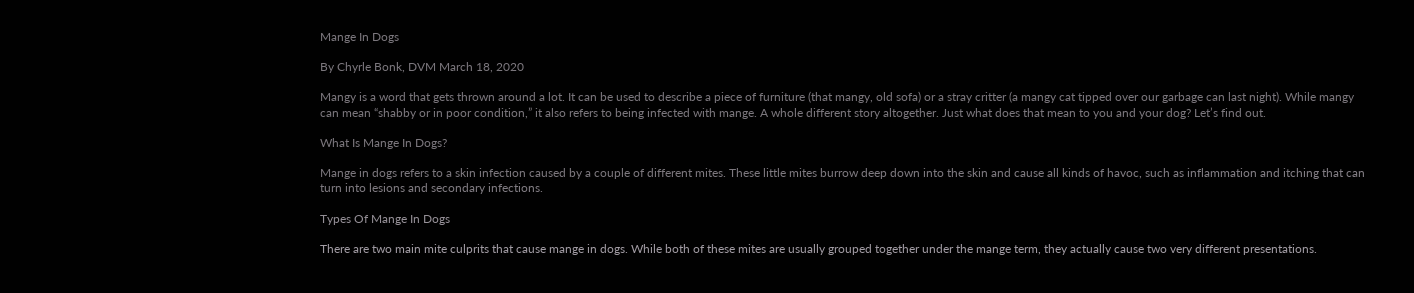Mange In Dogs

By Chyrle Bonk, DVM March 18, 2020

Mangy is a word that gets thrown around a lot. It can be used to describe a piece of furniture (that mangy, old sofa) or a stray critter (a mangy cat tipped over our garbage can last night). While mangy can mean “shabby or in poor condition,” it also refers to being infected with mange. A whole different story altogether. Just what does that mean to you and your dog? Let’s find out.

What Is Mange In Dogs?

Mange in dogs refers to a skin infection caused by a couple of different mites. These little mites burrow deep down into the skin and cause all kinds of havoc, such as inflammation and itching that can turn into lesions and secondary infections.

Types Of Mange In Dogs

There are two main mite culprits that cause mange in dogs. While both of these mites are usually grouped together under the mange term, they actually cause two very different presentations.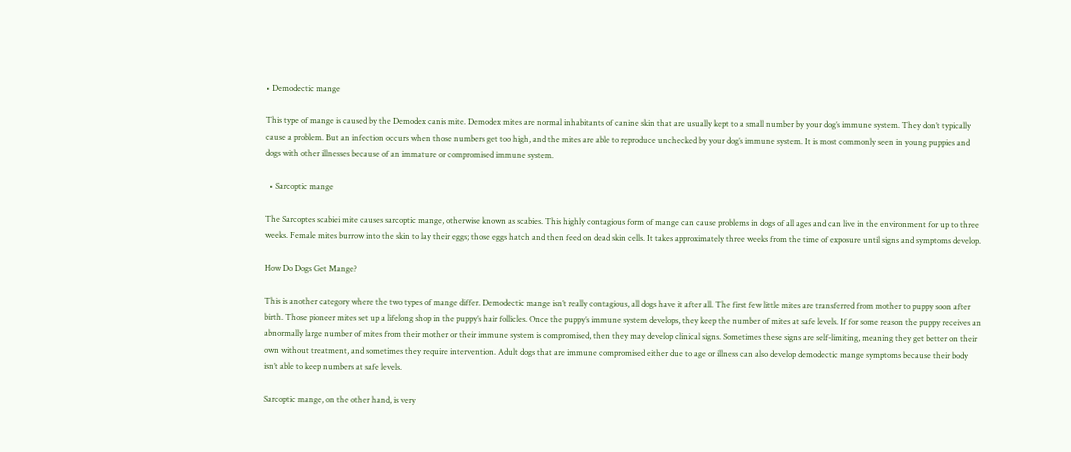• Demodectic mange

This type of mange is caused by the Demodex canis mite. Demodex mites are normal inhabitants of canine skin that are usually kept to a small number by your dog’s immune system. They don’t typically cause a problem. But an infection occurs when those numbers get too high, and the mites are able to reproduce unchecked by your dog’s immune system. It is most commonly seen in young puppies and dogs with other illnesses because of an immature or compromised immune system.

  • Sarcoptic mange

The Sarcoptes scabiei mite causes sarcoptic mange, otherwise known as scabies. This highly contagious form of mange can cause problems in dogs of all ages and can live in the environment for up to three weeks. Female mites burrow into the skin to lay their eggs; those eggs hatch and then feed on dead skin cells. It takes approximately three weeks from the time of exposure until signs and symptoms develop.

How Do Dogs Get Mange?

This is another category where the two types of mange differ. Demodectic mange isn’t really contagious, all dogs have it after all. The first few little mites are transferred from mother to puppy soon after birth. Those pioneer mites set up a lifelong shop in the puppy’s hair follicles. Once the puppy’s immune system develops, they keep the number of mites at safe levels. If for some reason the puppy receives an abnormally large number of mites from their mother or their immune system is compromised, then they may develop clinical signs. Sometimes these signs are self-limiting, meaning they get better on their own without treatment, and sometimes they require intervention. Adult dogs that are immune compromised either due to age or illness can also develop demodectic mange symptoms because their body isn’t able to keep numbers at safe levels.

Sarcoptic mange, on the other hand, is very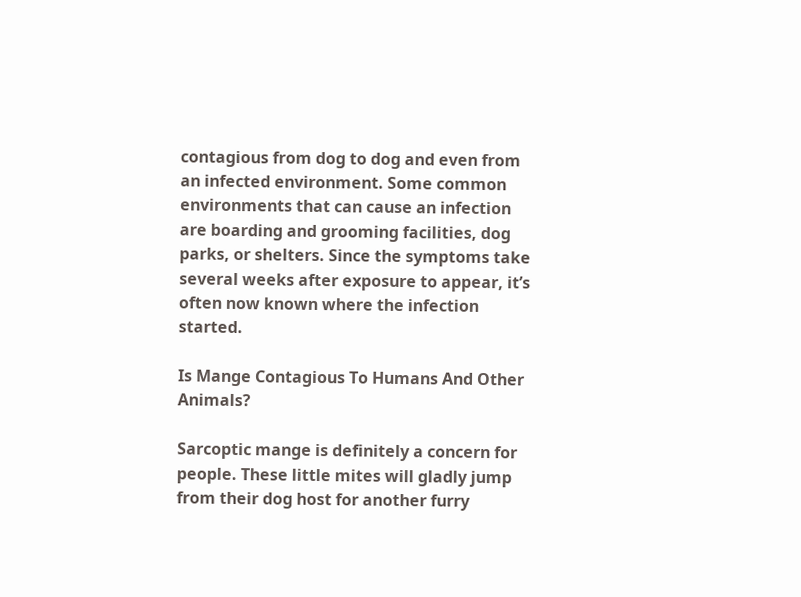contagious from dog to dog and even from an infected environment. Some common environments that can cause an infection are boarding and grooming facilities, dog parks, or shelters. Since the symptoms take several weeks after exposure to appear, it’s often now known where the infection started.

Is Mange Contagious To Humans And Other Animals?

Sarcoptic mange is definitely a concern for people. These little mites will gladly jump from their dog host for another furry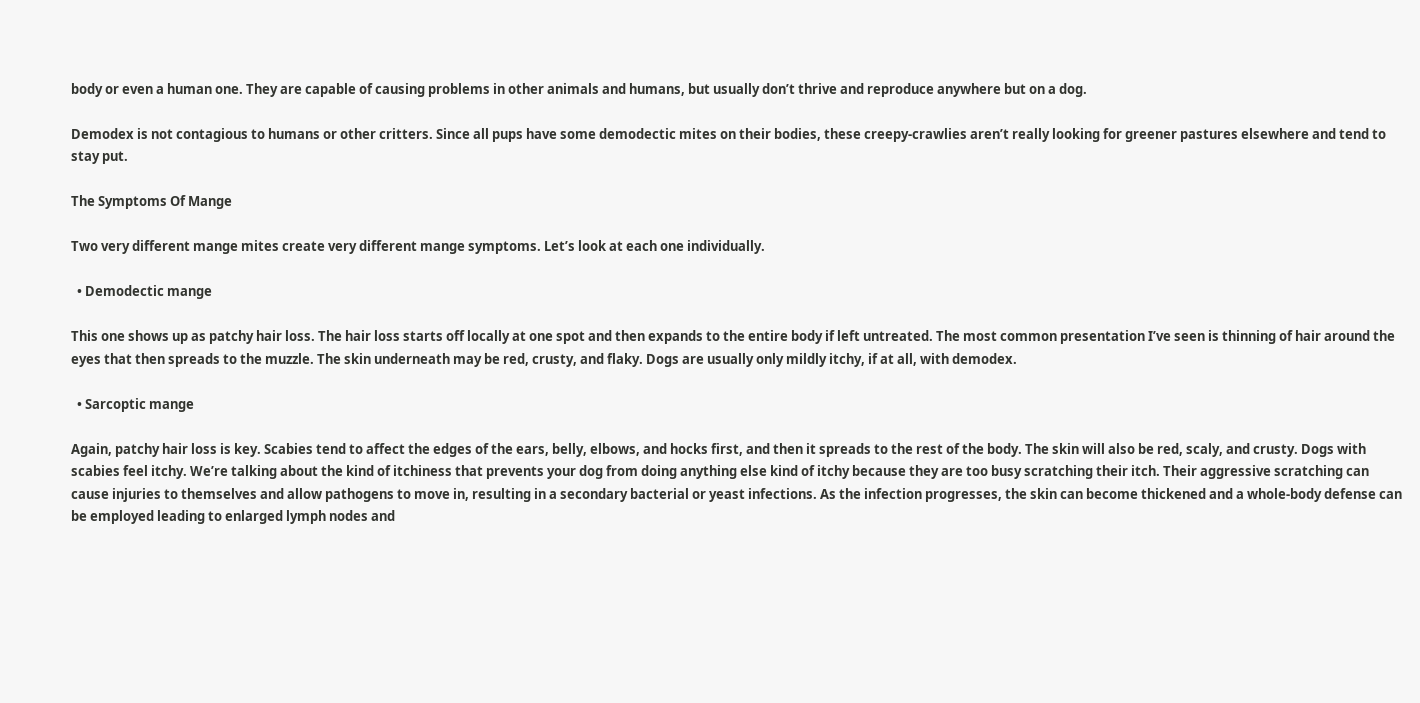body or even a human one. They are capable of causing problems in other animals and humans, but usually don’t thrive and reproduce anywhere but on a dog.

Demodex is not contagious to humans or other critters. Since all pups have some demodectic mites on their bodies, these creepy-crawlies aren’t really looking for greener pastures elsewhere and tend to stay put.

The Symptoms Of Mange

Two very different mange mites create very different mange symptoms. Let’s look at each one individually.

  • Demodectic mange

This one shows up as patchy hair loss. The hair loss starts off locally at one spot and then expands to the entire body if left untreated. The most common presentation I’ve seen is thinning of hair around the eyes that then spreads to the muzzle. The skin underneath may be red, crusty, and flaky. Dogs are usually only mildly itchy, if at all, with demodex.

  • Sarcoptic mange

Again, patchy hair loss is key. Scabies tend to affect the edges of the ears, belly, elbows, and hocks first, and then it spreads to the rest of the body. The skin will also be red, scaly, and crusty. Dogs with scabies feel itchy. We’re talking about the kind of itchiness that prevents your dog from doing anything else kind of itchy because they are too busy scratching their itch. Their aggressive scratching can cause injuries to themselves and allow pathogens to move in, resulting in a secondary bacterial or yeast infections. As the infection progresses, the skin can become thickened and a whole-body defense can be employed leading to enlarged lymph nodes and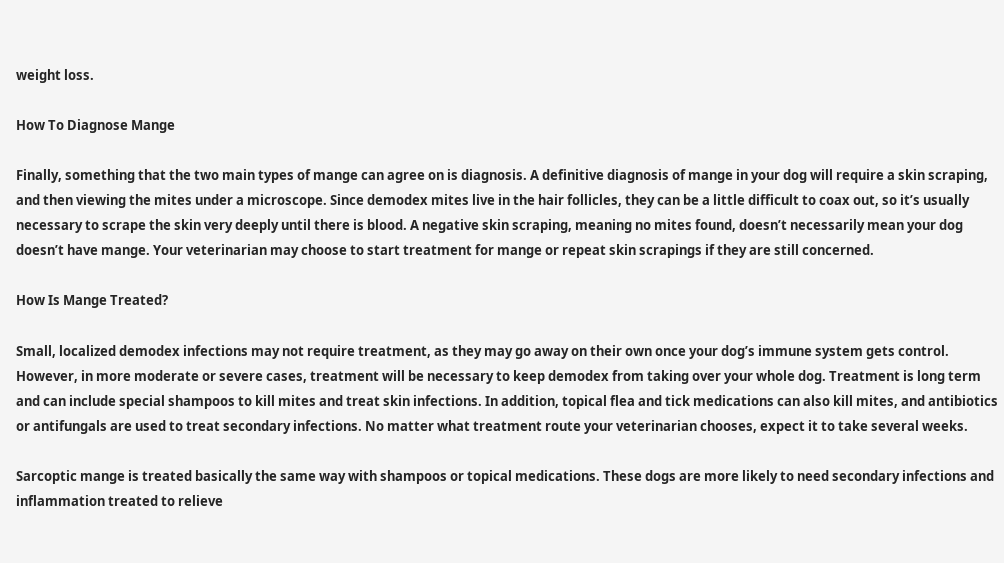weight loss.

How To Diagnose Mange

Finally, something that the two main types of mange can agree on is diagnosis. A definitive diagnosis of mange in your dog will require a skin scraping, and then viewing the mites under a microscope. Since demodex mites live in the hair follicles, they can be a little difficult to coax out, so it’s usually necessary to scrape the skin very deeply until there is blood. A negative skin scraping, meaning no mites found, doesn’t necessarily mean your dog doesn’t have mange. Your veterinarian may choose to start treatment for mange or repeat skin scrapings if they are still concerned.

How Is Mange Treated?

Small, localized demodex infections may not require treatment, as they may go away on their own once your dog’s immune system gets control. However, in more moderate or severe cases, treatment will be necessary to keep demodex from taking over your whole dog. Treatment is long term and can include special shampoos to kill mites and treat skin infections. In addition, topical flea and tick medications can also kill mites, and antibiotics or antifungals are used to treat secondary infections. No matter what treatment route your veterinarian chooses, expect it to take several weeks.

Sarcoptic mange is treated basically the same way with shampoos or topical medications. These dogs are more likely to need secondary infections and inflammation treated to relieve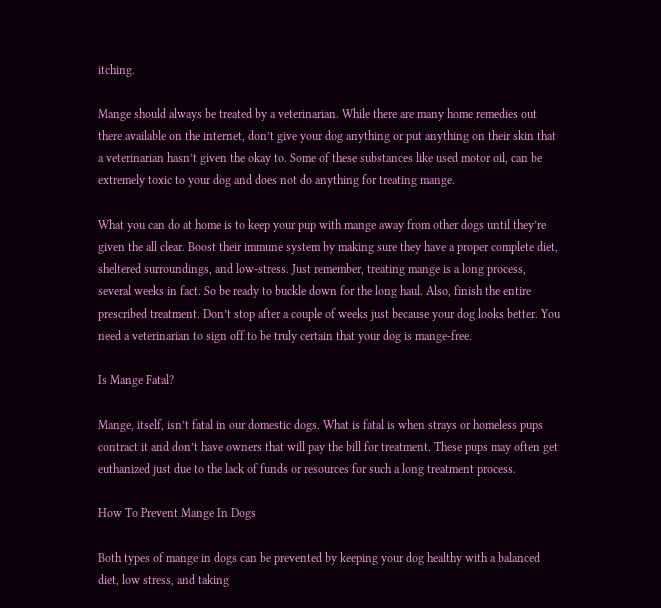itching.

Mange should always be treated by a veterinarian. While there are many home remedies out there available on the internet, don’t give your dog anything or put anything on their skin that a veterinarian hasn’t given the okay to. Some of these substances like used motor oil, can be extremely toxic to your dog and does not do anything for treating mange.

What you can do at home is to keep your pup with mange away from other dogs until they’re given the all clear. Boost their immune system by making sure they have a proper complete diet, sheltered surroundings, and low-stress. Just remember, treating mange is a long process, several weeks in fact. So be ready to buckle down for the long haul. Also, finish the entire prescribed treatment. Don’t stop after a couple of weeks just because your dog looks better. You need a veterinarian to sign off to be truly certain that your dog is mange-free.

Is Mange Fatal?

Mange, itself, isn’t fatal in our domestic dogs. What is fatal is when strays or homeless pups contract it and don’t have owners that will pay the bill for treatment. These pups may often get euthanized just due to the lack of funds or resources for such a long treatment process.

How To Prevent Mange In Dogs

Both types of mange in dogs can be prevented by keeping your dog healthy with a balanced diet, low stress, and taking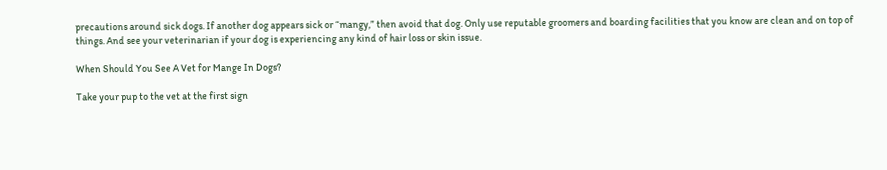precautions around sick dogs. If another dog appears sick or “mangy,” then avoid that dog. Only use reputable groomers and boarding facilities that you know are clean and on top of things. And see your veterinarian if your dog is experiencing any kind of hair loss or skin issue.

When Should You See A Vet for Mange In Dogs?

Take your pup to the vet at the first sign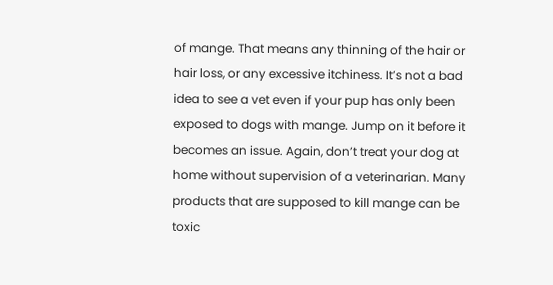of mange. That means any thinning of the hair or hair loss, or any excessive itchiness. It’s not a bad idea to see a vet even if your pup has only been exposed to dogs with mange. Jump on it before it becomes an issue. Again, don’t treat your dog at home without supervision of a veterinarian. Many products that are supposed to kill mange can be toxic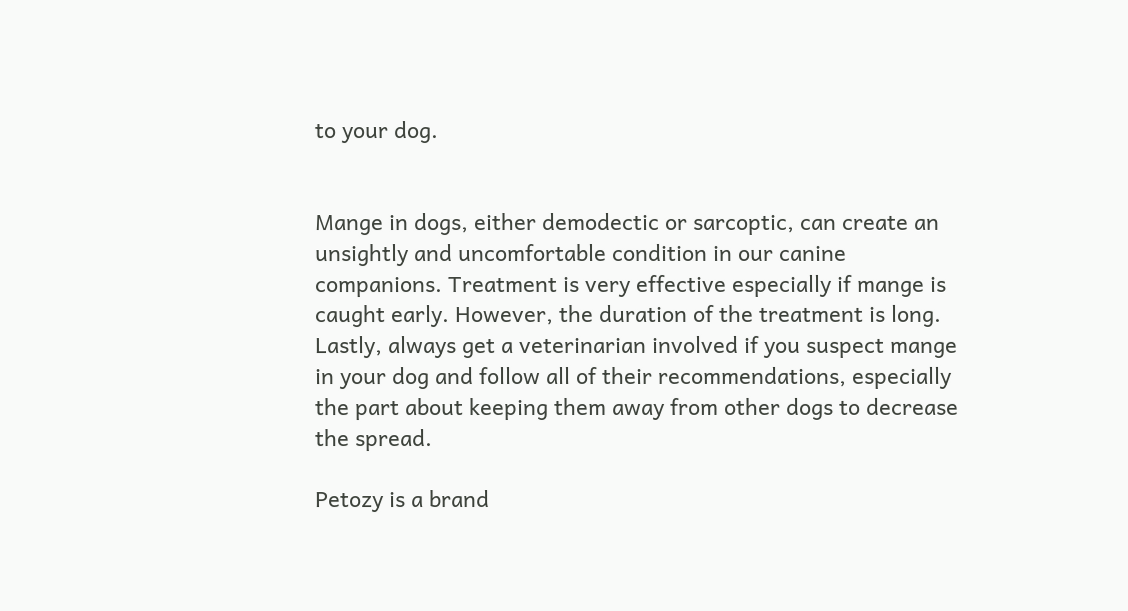to your dog.


Mange in dogs, either demodectic or sarcoptic, can create an unsightly and uncomfortable condition in our canine companions. Treatment is very effective especially if mange is caught early. However, the duration of the treatment is long. Lastly, always get a veterinarian involved if you suspect mange in your dog and follow all of their recommendations, especially the part about keeping them away from other dogs to decrease the spread.

Petozy is a brand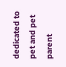dedicated to pet and pet parent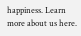happiness. Learn more about us here.